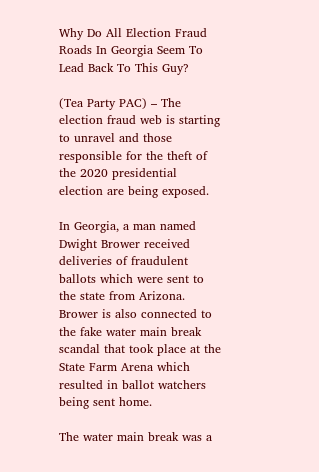Why Do All Election Fraud Roads In Georgia Seem To Lead Back To This Guy?

(Tea Party PAC) – The election fraud web is starting to unravel and those responsible for the theft of the 2020 presidential election are being exposed.

In Georgia, a man named Dwight Brower received deliveries of fraudulent ballots which were sent to the state from Arizona. Brower is also connected to the fake water main break scandal that took place at the State Farm Arena which resulted in ballot watchers being sent home.

The water main break was a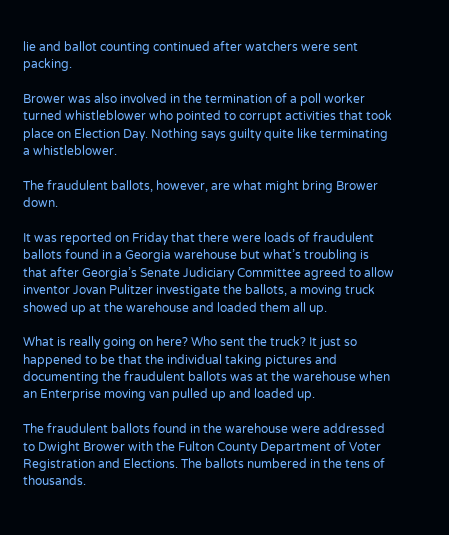lie and ballot counting continued after watchers were sent packing.

Brower was also involved in the termination of a poll worker turned whistleblower who pointed to corrupt activities that took place on Election Day. Nothing says guilty quite like terminating a whistleblower.

The fraudulent ballots, however, are what might bring Brower down.

It was reported on Friday that there were loads of fraudulent ballots found in a Georgia warehouse but what’s troubling is that after Georgia’s Senate Judiciary Committee agreed to allow inventor Jovan Pulitzer investigate the ballots, a moving truck showed up at the warehouse and loaded them all up.

What is really going on here? Who sent the truck? It just so happened to be that the individual taking pictures and documenting the fraudulent ballots was at the warehouse when an Enterprise moving van pulled up and loaded up.

The fraudulent ballots found in the warehouse were addressed to Dwight Brower with the Fulton County Department of Voter Registration and Elections. The ballots numbered in the tens of thousands.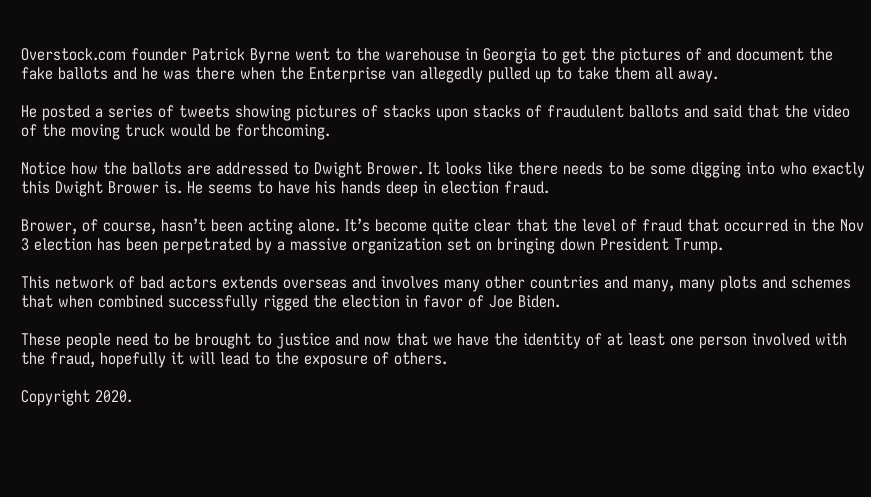Overstock.com founder Patrick Byrne went to the warehouse in Georgia to get the pictures of and document the fake ballots and he was there when the Enterprise van allegedly pulled up to take them all away.

He posted a series of tweets showing pictures of stacks upon stacks of fraudulent ballots and said that the video of the moving truck would be forthcoming.

Notice how the ballots are addressed to Dwight Brower. It looks like there needs to be some digging into who exactly this Dwight Brower is. He seems to have his hands deep in election fraud.

Brower, of course, hasn’t been acting alone. It’s become quite clear that the level of fraud that occurred in the Nov 3 election has been perpetrated by a massive organization set on bringing down President Trump.

This network of bad actors extends overseas and involves many other countries and many, many plots and schemes that when combined successfully rigged the election in favor of Joe Biden.

These people need to be brought to justice and now that we have the identity of at least one person involved with the fraud, hopefully it will lead to the exposure of others.

Copyright 2020.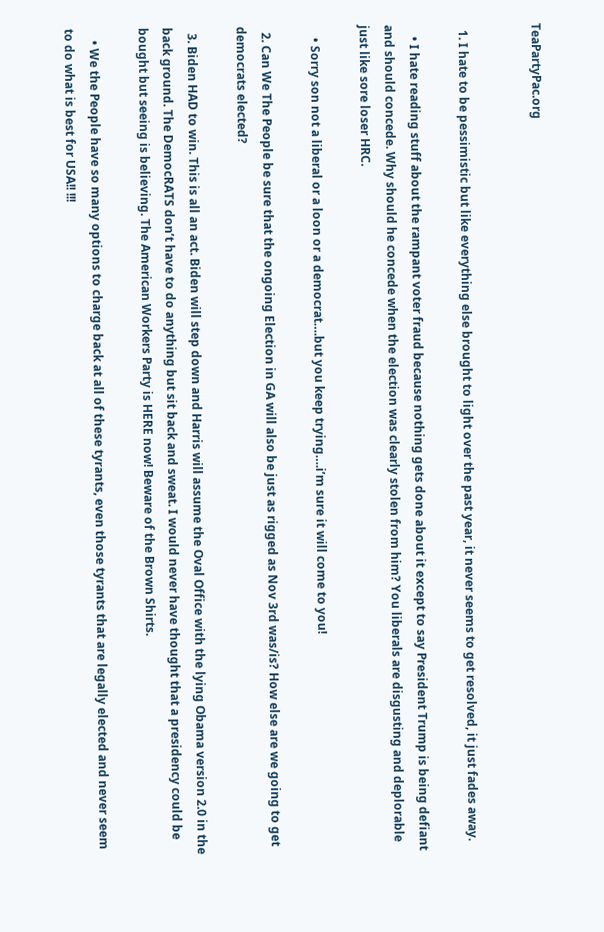TeaPartyPac.org


  1. I hate to be pessimistic but like everything else brought to light over the past year, it never seems to get resolved, it just fades away.

    • I hate reading stuff about the rampant voter fraud because nothing gets done about it except to say President Trump is being defiant and should concede. Why should he concede when the election was clearly stolen from him? You liberals are disgusting and deplorable just like sore loser HRC.

    • Sorry son not a liberal or a loon or a democrat….but you keep trying….i’m sure it will come to you!

  2. Can We The People be sure that the ongoing Election in GA will also be just as rigged as Nov 3rd was/is? How else are we going to get democrats elected?

  3. Biden HAD to win. This is all an act. Biden will step down and Harris will assume the Oval Office with the lying Obama version 2.0 in the back ground. The DemocRATS don’t have to do anything but sit back and sweat. I would never have thought that a presidency could be bought but seeing is believing. The American Workers Party is HERE now! Beware of the Brown Shirts.

    • We the People have so many options to charge back at all of these tyrants, even those tyrants that are legally elected and never seem to do what is best for USA!! !!!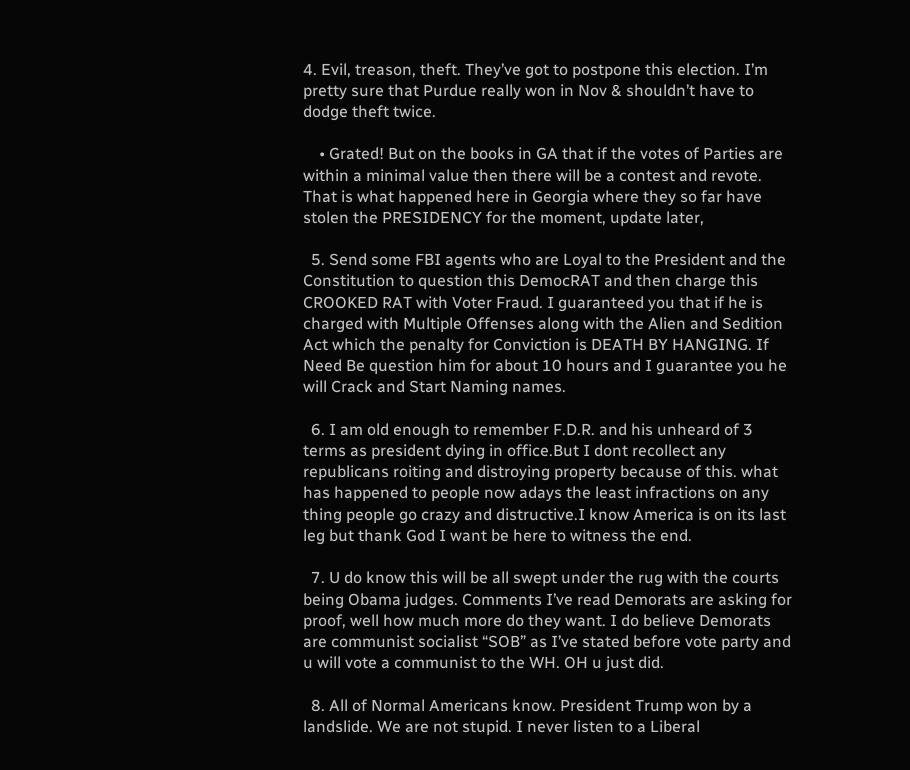4. Evil, treason, theft. They’ve got to postpone this election. I’m pretty sure that Purdue really won in Nov & shouldn’t have to dodge theft twice.

    • Grated! But on the books in GA that if the votes of Parties are within a minimal value then there will be a contest and revote. That is what happened here in Georgia where they so far have stolen the PRESIDENCY for the moment, update later,

  5. Send some FBI agents who are Loyal to the President and the Constitution to question this DemocRAT and then charge this CROOKED RAT with Voter Fraud. I guaranteed you that if he is charged with Multiple Offenses along with the Alien and Sedition Act which the penalty for Conviction is DEATH BY HANGING. If Need Be question him for about 10 hours and I guarantee you he will Crack and Start Naming names.

  6. I am old enough to remember F.D.R. and his unheard of 3 terms as president dying in office.But I dont recollect any republicans roiting and distroying property because of this. what has happened to people now adays the least infractions on any thing people go crazy and distructive.I know America is on its last leg but thank God I want be here to witness the end.

  7. U do know this will be all swept under the rug with the courts being Obama judges. Comments I’ve read Demorats are asking for proof, well how much more do they want. I do believe Demorats are communist socialist “SOB” as I’ve stated before vote party and u will vote a communist to the WH. OH u just did.

  8. All of Normal Americans know. President Trump won by a landslide. We are not stupid. I never listen to a Liberal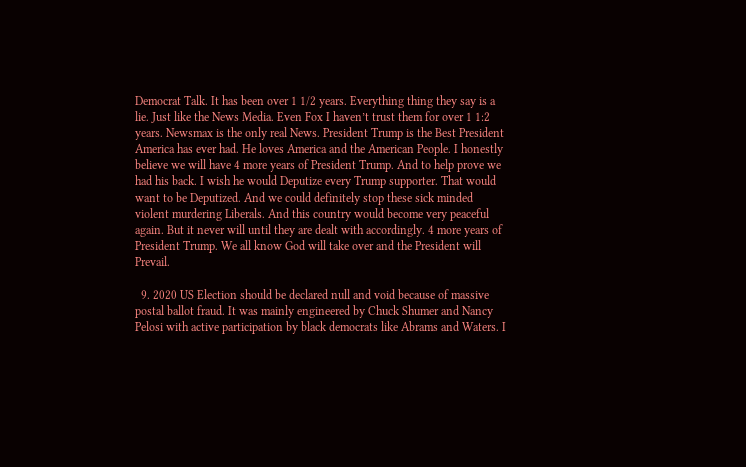Democrat Talk. It has been over 1 1/2 years. Everything thing they say is a lie. Just like the News Media. Even Fox I haven’t trust them for over 1 1:2 years. Newsmax is the only real News. President Trump is the Best President America has ever had. He loves America and the American People. I honestly believe we will have 4 more years of President Trump. And to help prove we had his back. I wish he would Deputize every Trump supporter. That would want to be Deputized. And we could definitely stop these sick minded violent murdering Liberals. And this country would become very peaceful again. But it never will until they are dealt with accordingly. 4 more years of President Trump. We all know God will take over and the President will Prevail.

  9. 2020 US Election should be declared null and void because of massive postal ballot fraud. It was mainly engineered by Chuck Shumer and Nancy Pelosi with active participation by black democrats like Abrams and Waters. I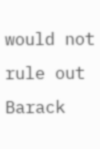would not rule out Barack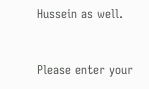Hussein as well.


Please enter your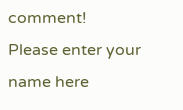comment!
Please enter your name here